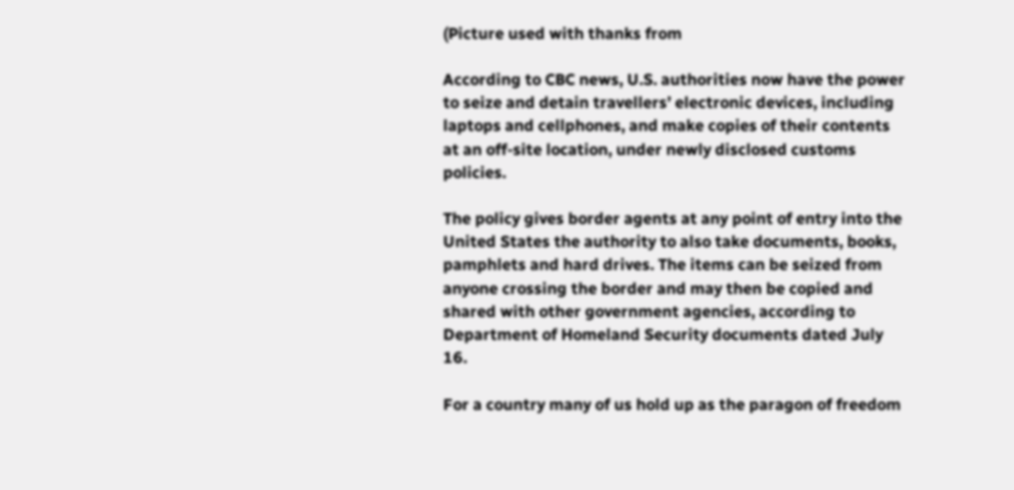(Picture used with thanks from

According to CBC news, U.S. authorities now have the power to seize and detain travellers’ electronic devices, including laptops and cellphones, and make copies of their contents at an off-site location, under newly disclosed customs policies.

The policy gives border agents at any point of entry into the United States the authority to also take documents, books, pamphlets and hard drives. The items can be seized from anyone crossing the border and may then be copied and shared with other government agencies, according to Department of Homeland Security documents dated July 16.

For a country many of us hold up as the paragon of freedom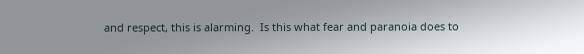and respect, this is alarming.  Is this what fear and paranoia does to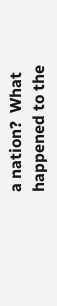a nation?  What happened to the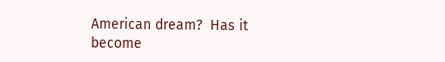American dream?  Has it become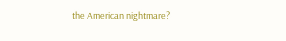the American nightmare?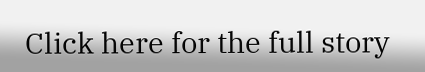Click here for the full story